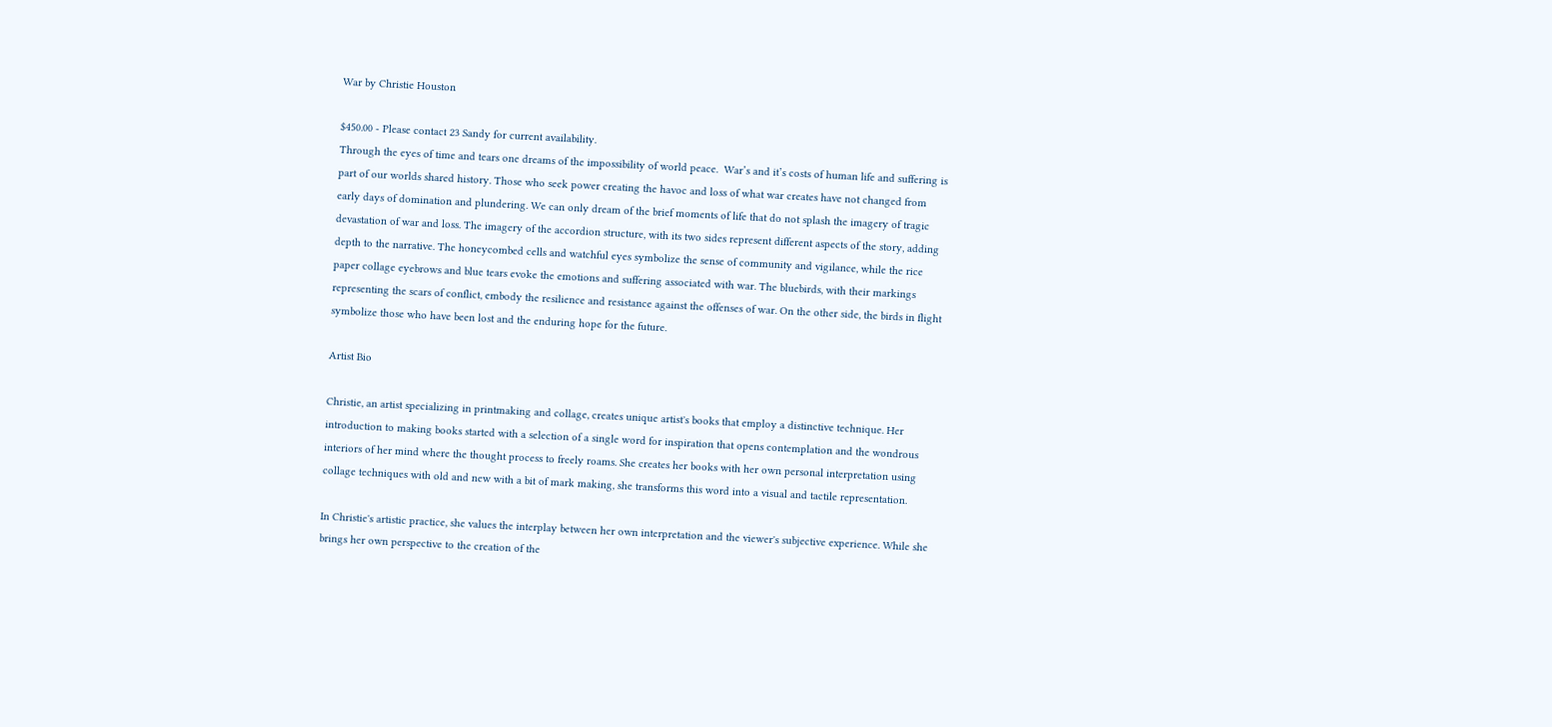War by Christie Houston

$450.00 - Please contact 23 Sandy for current availability.
Through the eyes of time and tears one dreams of the impossibility of world peace.  War’s and it’s costs of human life and suffering is part of our worlds shared history. Those who seek power creating the havoc and loss of what war creates have not changed from early days of domination and plundering. We can only dream of the brief moments of life that do not splash the imagery of tragic devastation of war and loss. The imagery of the accordion structure, with its two sides represent different aspects of the story, adding depth to the narrative. The honeycombed cells and watchful eyes symbolize the sense of community and vigilance, while the rice paper collage eyebrows and blue tears evoke the emotions and suffering associated with war. The bluebirds, with their markings representing the scars of conflict, embody the resilience and resistance against the offenses of war. On the other side, the birds in flight symbolize those who have been lost and the enduring hope for the future.

Artist Bio

Christie, an artist specializing in printmaking and collage, creates unique artist's books that employ a distinctive technique. Her introduction to making books started with a selection of a single word for inspiration that opens contemplation and the wondrous interiors of her mind where the thought process to freely roams. She creates her books with her own personal interpretation using collage techniques with old and new with a bit of mark making, she transforms this word into a visual and tactile representation.

In Christie's artistic practice, she values the interplay between her own interpretation and the viewer's subjective experience. While she brings her own perspective to the creation of the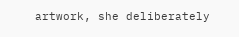artwork, she deliberately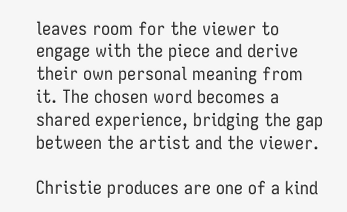leaves room for the viewer to engage with the piece and derive their own personal meaning from it. The chosen word becomes a shared experience, bridging the gap between the artist and the viewer.

Christie produces are one of a kind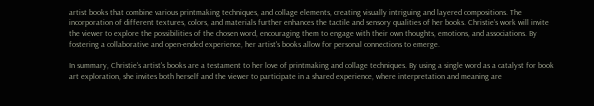artist books that combine various printmaking techniques, and collage elements, creating visually intriguing and layered compositions. The incorporation of different textures, colors, and materials further enhances the tactile and sensory qualities of her books. Christie’s work will invite the viewer to explore the possibilities of the chosen word, encouraging them to engage with their own thoughts, emotions, and associations. By fostering a collaborative and open-ended experience, her artist's books allow for personal connections to emerge.

In summary, Christie's artist's books are a testament to her love of printmaking and collage techniques. By using a single word as a catalyst for book art exploration, she invites both herself and the viewer to participate in a shared experience, where interpretation and meaning are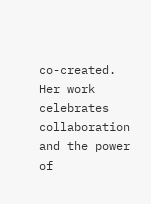co-created. Her work celebrates collaboration and the power of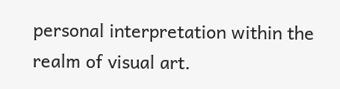personal interpretation within the realm of visual art.